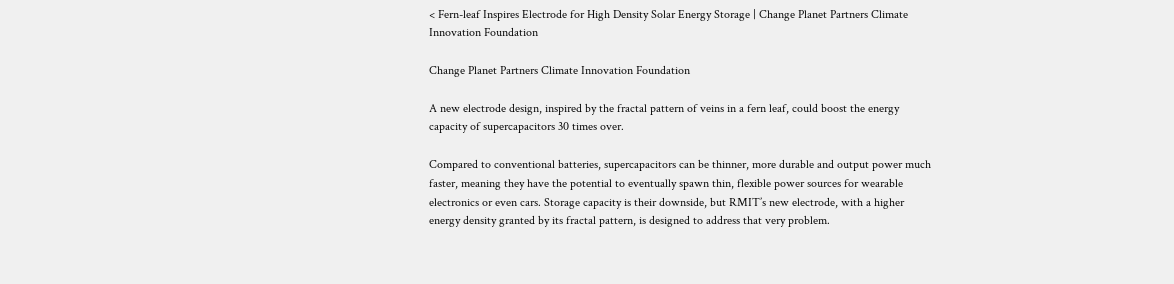< Fern-leaf Inspires Electrode for High Density Solar Energy Storage | Change Planet Partners Climate Innovation Foundation

Change Planet Partners Climate Innovation Foundation

A new electrode design, inspired by the fractal pattern of veins in a fern leaf, could boost the energy capacity of supercapacitors 30 times over.

Compared to conventional batteries, supercapacitors can be thinner, more durable and output power much faster, meaning they have the potential to eventually spawn thin, flexible power sources for wearable electronics or even cars. Storage capacity is their downside, but RMIT’s new electrode, with a higher energy density granted by its fractal pattern, is designed to address that very problem.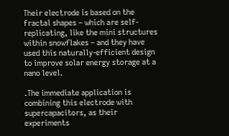Their electrode is based on the fractal shapes – which are self-replicating, like the mini structures within snowflakes – and they have used this naturally-efficient design to improve solar energy storage at a nano level.

.The immediate application is combining this electrode with supercapacitors, as their experiments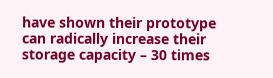have shown their prototype can radically increase their storage capacity – 30 times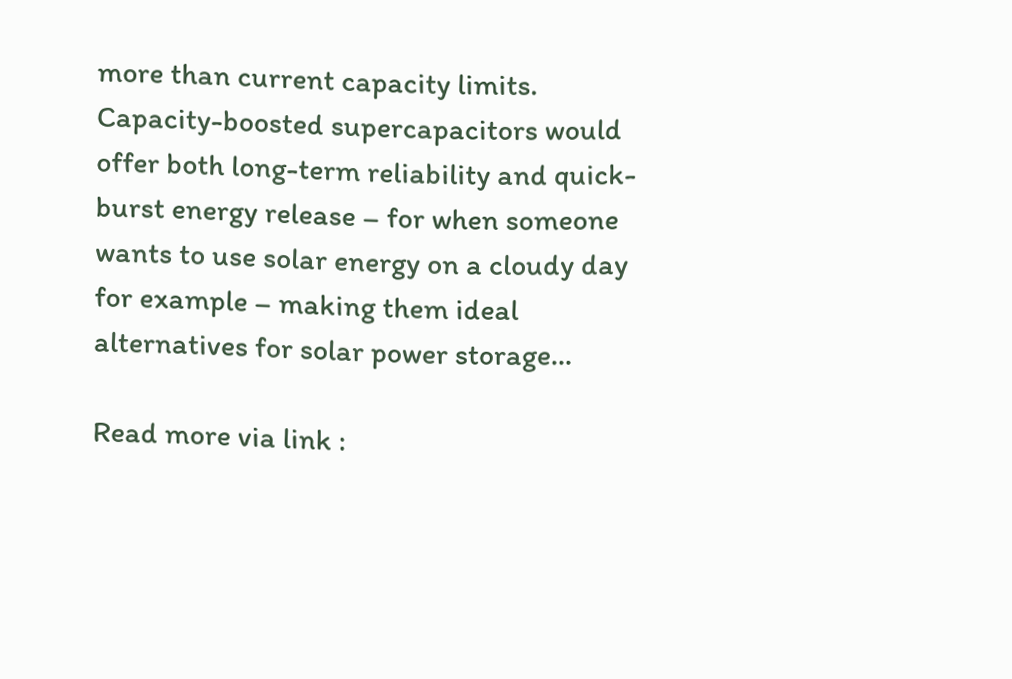more than current capacity limits. Capacity-boosted supercapacitors would offer both long-term reliability and quick-burst energy release – for when someone wants to use solar energy on a cloudy day for example – making them ideal alternatives for solar power storage…

Read more via link :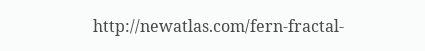http://newatlas.com/fern-fractal-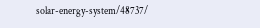solar-energy-system/48737/